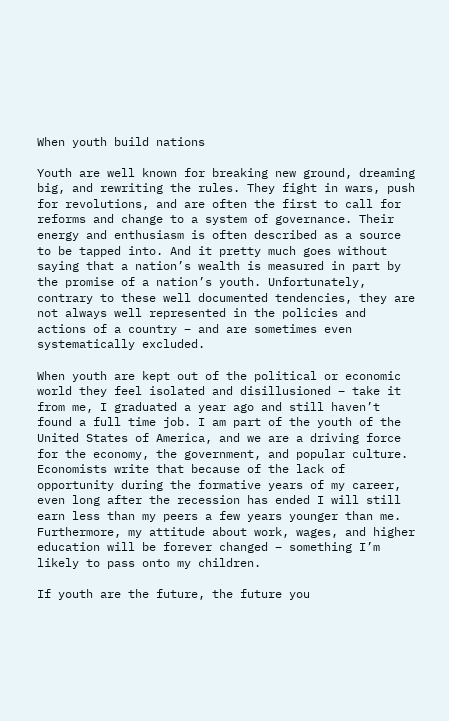When youth build nations

Youth are well known for breaking new ground, dreaming big, and rewriting the rules. They fight in wars, push for revolutions, and are often the first to call for reforms and change to a system of governance. Their energy and enthusiasm is often described as a source to be tapped into. And it pretty much goes without saying that a nation’s wealth is measured in part by the promise of a nation’s youth. Unfortunately, contrary to these well documented tendencies, they are not always well represented in the policies and actions of a country – and are sometimes even systematically excluded.

When youth are kept out of the political or economic world they feel isolated and disillusioned – take it from me, I graduated a year ago and still haven’t found a full time job. I am part of the youth of the United States of America, and we are a driving force for the economy, the government, and popular culture. Economists write that because of the lack of opportunity during the formative years of my career, even long after the recession has ended I will still earn less than my peers a few years younger than me. Furthermore, my attitude about work, wages, and higher education will be forever changed – something I’m likely to pass onto my children.

If youth are the future, the future you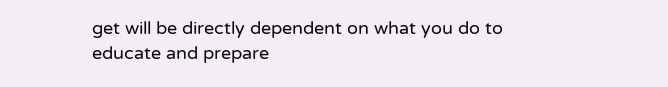get will be directly dependent on what you do to educate and prepare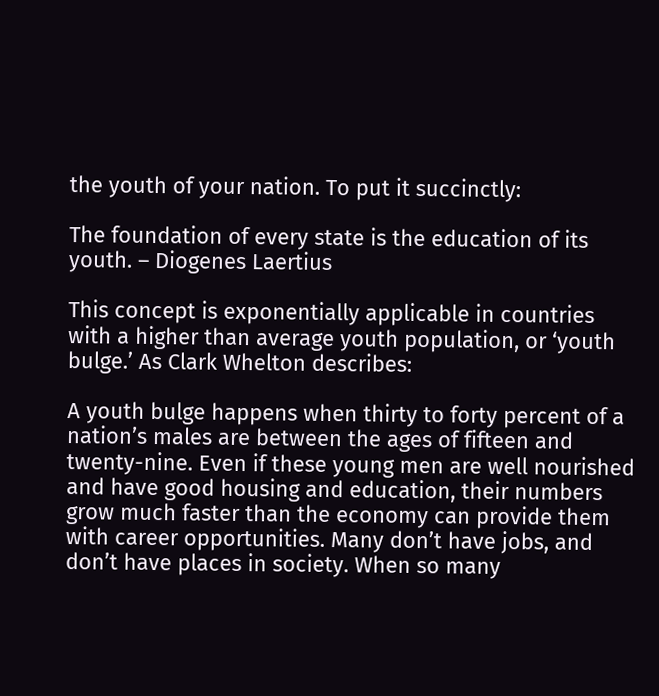the youth of your nation. To put it succinctly:

The foundation of every state is the education of its youth. – Diogenes Laertius

This concept is exponentially applicable in countries with a higher than average youth population, or ‘youth bulge.’ As Clark Whelton describes:

A youth bulge happens when thirty to forty percent of a nation’s males are between the ages of fifteen and twenty-nine. Even if these young men are well nourished and have good housing and education, their numbers grow much faster than the economy can provide them with career opportunities. Many don’t have jobs, and don’t have places in society. When so many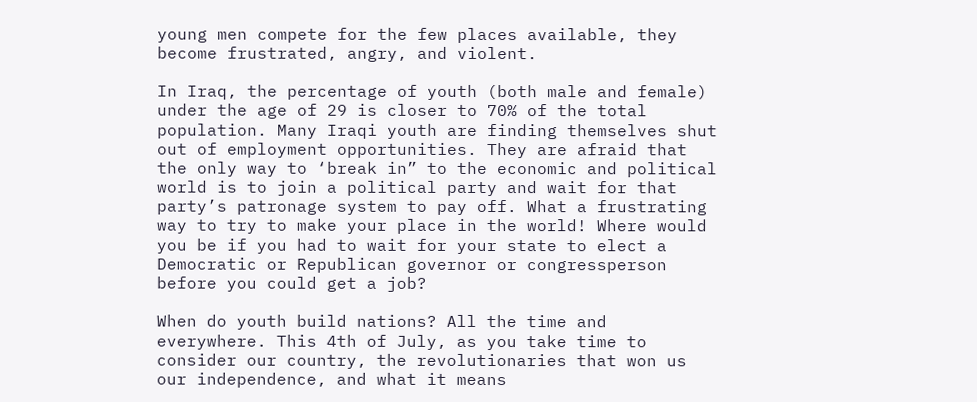young men compete for the few places available, they become frustrated, angry, and violent.

In Iraq, the percentage of youth (both male and female) under the age of 29 is closer to 70% of the total population. Many Iraqi youth are finding themselves shut out of employment opportunities. They are afraid that the only way to ‘break in” to the economic and political world is to join a political party and wait for that party’s patronage system to pay off. What a frustrating way to try to make your place in the world! Where would you be if you had to wait for your state to elect a Democratic or Republican governor or congressperson before you could get a job?

When do youth build nations? All the time and everywhere. This 4th of July, as you take time to consider our country, the revolutionaries that won us our independence, and what it means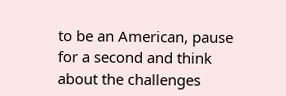to be an American, pause for a second and think about the challenges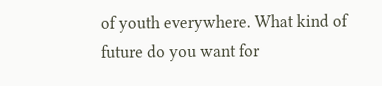of youth everywhere. What kind of future do you want for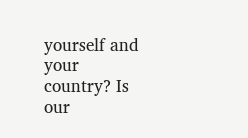yourself and your country? Is our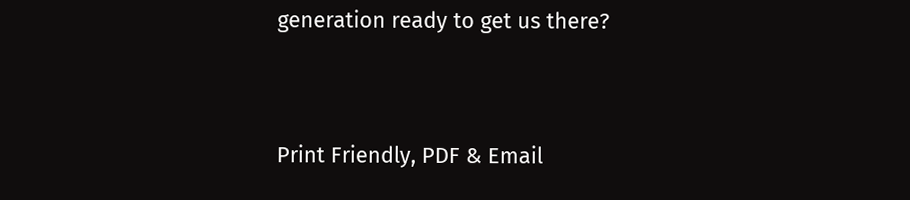generation ready to get us there?


Print Friendly, PDF & Email